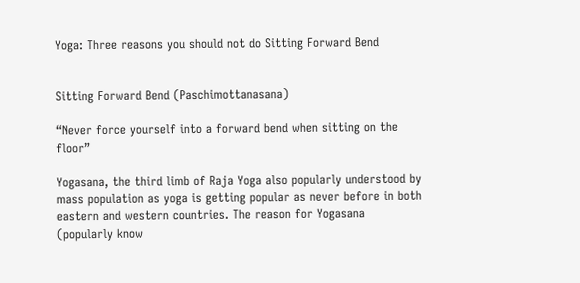Yoga: Three reasons you should not do Sitting Forward Bend


Sitting Forward Bend (Paschimottanasana)

“Never force yourself into a forward bend when sitting on the floor”

Yogasana, the third limb of Raja Yoga also popularly understood by mass population as yoga is getting popular as never before in both eastern and western countries. The reason for Yogasana (popularly know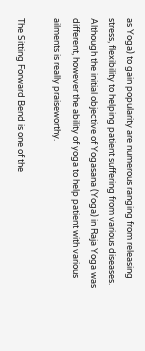as Yoga) to gain popularity are numerous ranging from releasing stress, flexibility to helping patient suffering from various diseases. Although the initial objective of Yogasana (Yoga) in Raja Yoga was different, however the ability of yoga to help patient with various ailments is really praiseworthy.

The Sitting Forward Bend is one of the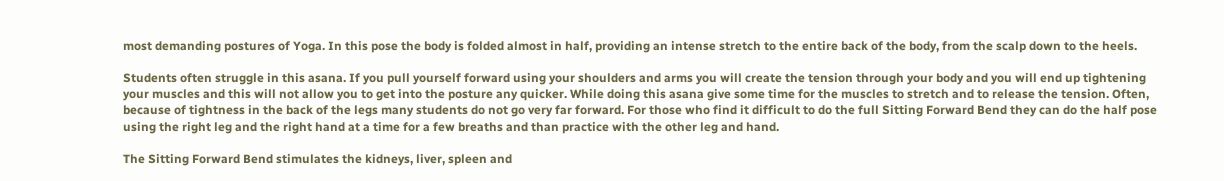most demanding postures of Yoga. In this pose the body is folded almost in half, providing an intense stretch to the entire back of the body, from the scalp down to the heels.

Students often struggle in this asana. If you pull yourself forward using your shoulders and arms you will create the tension through your body and you will end up tightening your muscles and this will not allow you to get into the posture any quicker. While doing this asana give some time for the muscles to stretch and to release the tension. Often, because of tightness in the back of the legs many students do not go very far forward. For those who find it difficult to do the full Sitting Forward Bend they can do the half pose using the right leg and the right hand at a time for a few breaths and than practice with the other leg and hand.

The Sitting Forward Bend stimulates the kidneys, liver, spleen and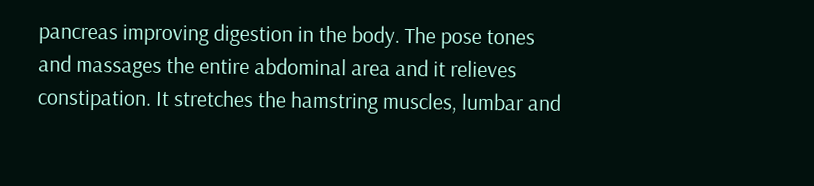pancreas improving digestion in the body. The pose tones and massages the entire abdominal area and it relieves constipation. It stretches the hamstring muscles, lumbar and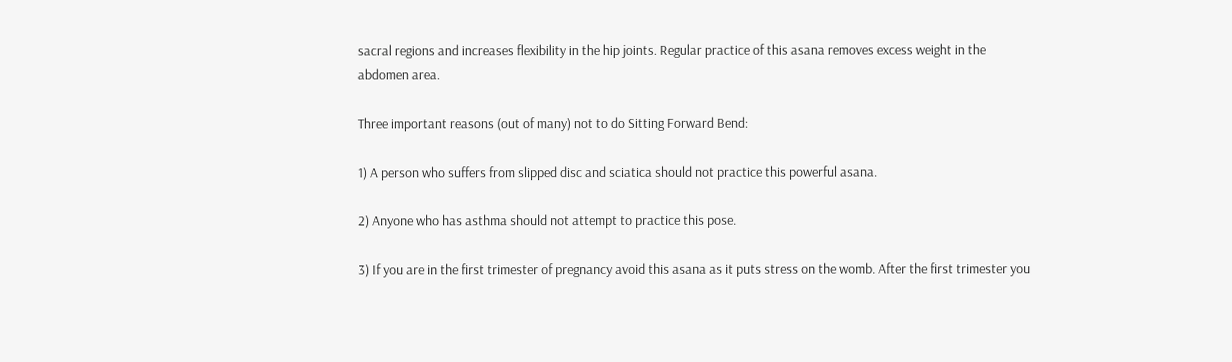sacral regions and increases flexibility in the hip joints. Regular practice of this asana removes excess weight in the abdomen area.

Three important reasons (out of many) not to do Sitting Forward Bend:

1) A person who suffers from slipped disc and sciatica should not practice this powerful asana.

2) Anyone who has asthma should not attempt to practice this pose.

3) If you are in the first trimester of pregnancy avoid this asana as it puts stress on the womb. After the first trimester you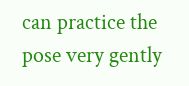can practice the pose very gently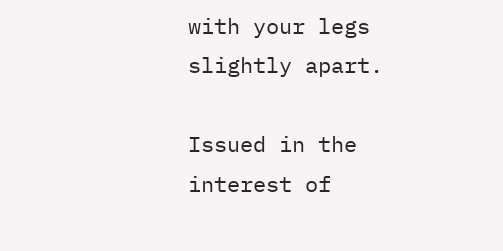with your legs slightly apart.

Issued in the interest of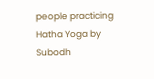people practicing Hatha Yoga by Subodh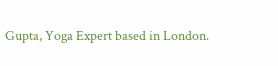Gupta, Yoga Expert based in London.